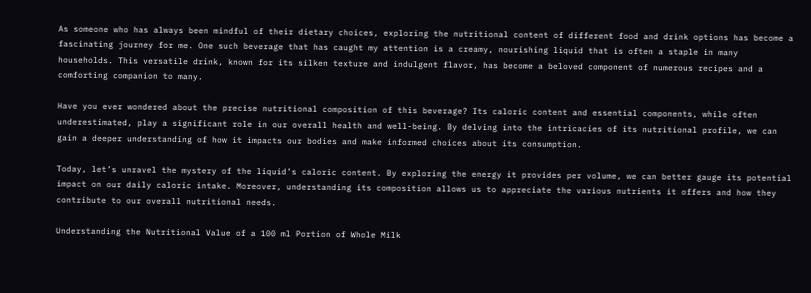As someone who has always been mindful of their dietary choices, exploring the nutritional content of different food and drink options has become a fascinating journey for me. One such beverage that has caught my attention is a creamy, nourishing liquid that is often a staple in many households. This versatile drink, known for its silken texture and indulgent flavor, has become a beloved component of numerous recipes and a comforting companion to many.

Have you ever wondered about the precise nutritional composition of this beverage? Its caloric content and essential components, while often underestimated, play a significant role in our overall health and well-being. By delving into the intricacies of its nutritional profile, we can gain a deeper understanding of how it impacts our bodies and make informed choices about its consumption.

Today, let’s unravel the mystery of the liquid’s caloric content. By exploring the energy it provides per volume, we can better gauge its potential impact on our daily caloric intake. Moreover, understanding its composition allows us to appreciate the various nutrients it offers and how they contribute to our overall nutritional needs.

Understanding the Nutritional Value of a 100 ml Portion of Whole Milk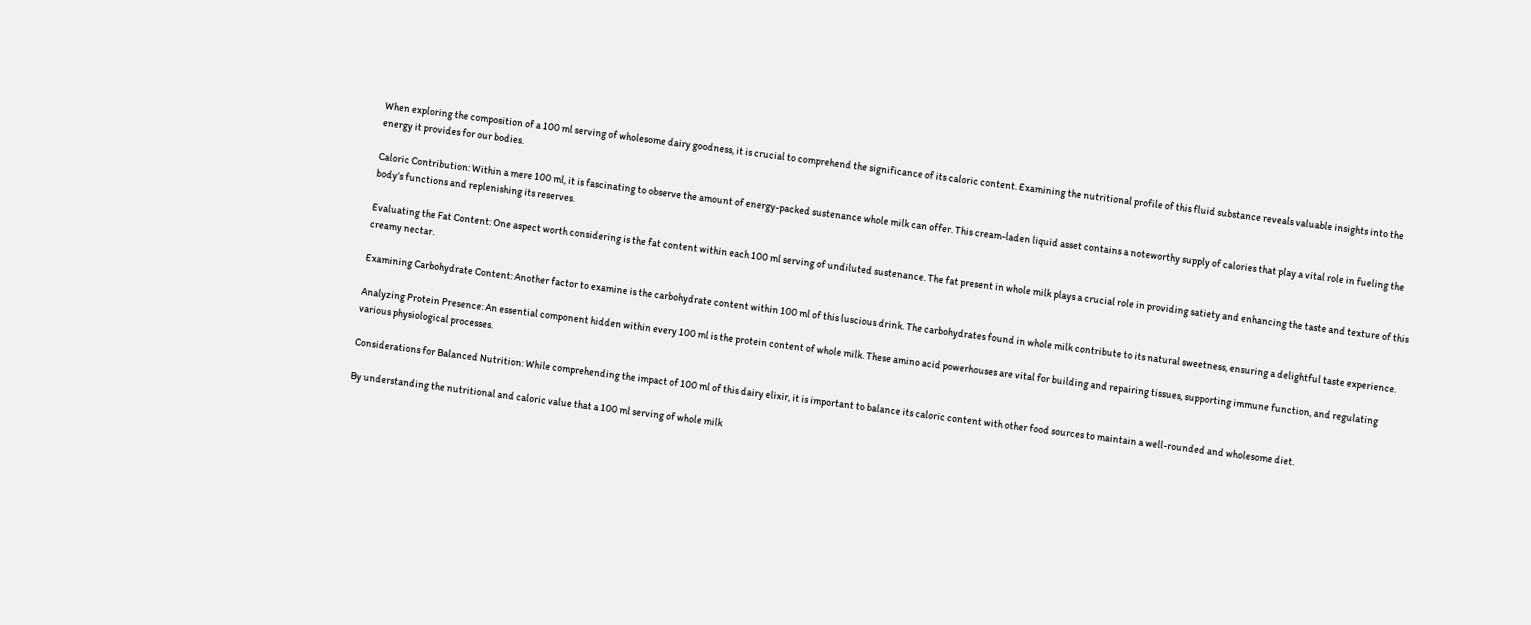When exploring the composition of a 100 ml serving of wholesome dairy goodness, it is crucial to comprehend the significance of its caloric content. Examining the nutritional profile of this fluid substance reveals valuable insights into the energy it provides for our bodies.

Caloric Contribution: Within a mere 100 ml, it is fascinating to observe the amount of energy-packed sustenance whole milk can offer. This cream-laden liquid asset contains a noteworthy supply of calories that play a vital role in fueling the body’s functions and replenishing its reserves.

Evaluating the Fat Content: One aspect worth considering is the fat content within each 100 ml serving of undiluted sustenance. The fat present in whole milk plays a crucial role in providing satiety and enhancing the taste and texture of this creamy nectar.

Examining Carbohydrate Content: Another factor to examine is the carbohydrate content within 100 ml of this luscious drink. The carbohydrates found in whole milk contribute to its natural sweetness, ensuring a delightful taste experience.

Analyzing Protein Presence: An essential component hidden within every 100 ml is the protein content of whole milk. These amino acid powerhouses are vital for building and repairing tissues, supporting immune function, and regulating various physiological processes.

Considerations for Balanced Nutrition: While comprehending the impact of 100 ml of this dairy elixir, it is important to balance its caloric content with other food sources to maintain a well-rounded and wholesome diet.

By understanding the nutritional and caloric value that a 100 ml serving of whole milk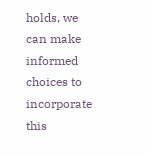holds, we can make informed choices to incorporate this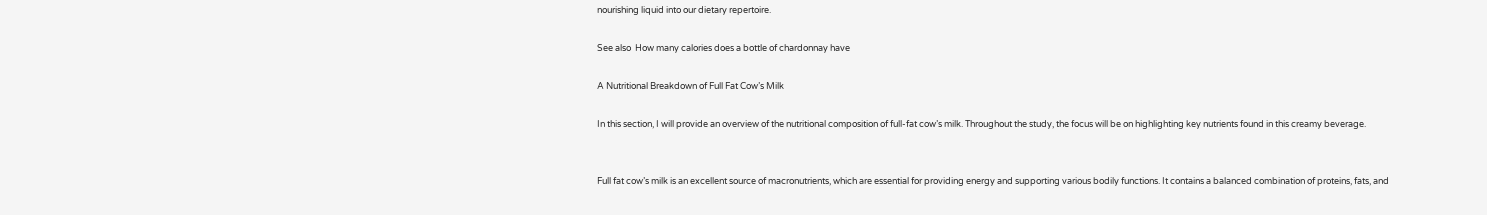nourishing liquid into our dietary repertoire.

See also  How many calories does a bottle of chardonnay have

A Nutritional Breakdown of Full Fat Cow’s Milk

In this section, I will provide an overview of the nutritional composition of full-fat cow’s milk. Throughout the study, the focus will be on highlighting key nutrients found in this creamy beverage.


Full fat cow’s milk is an excellent source of macronutrients, which are essential for providing energy and supporting various bodily functions. It contains a balanced combination of proteins, fats, and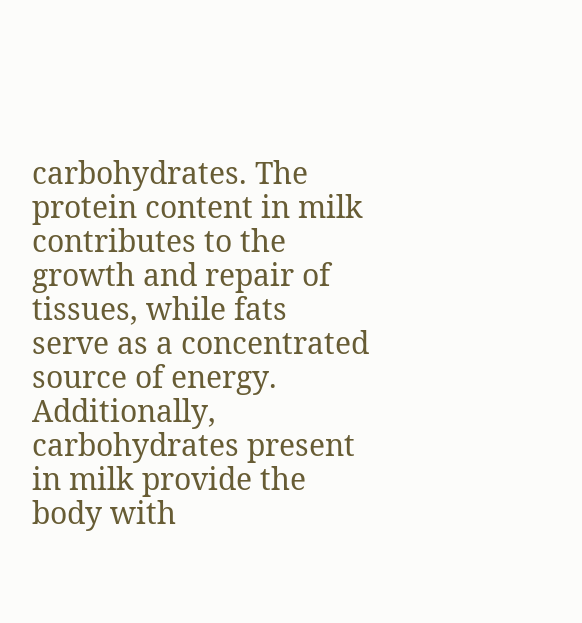carbohydrates. The protein content in milk contributes to the growth and repair of tissues, while fats serve as a concentrated source of energy. Additionally, carbohydrates present in milk provide the body with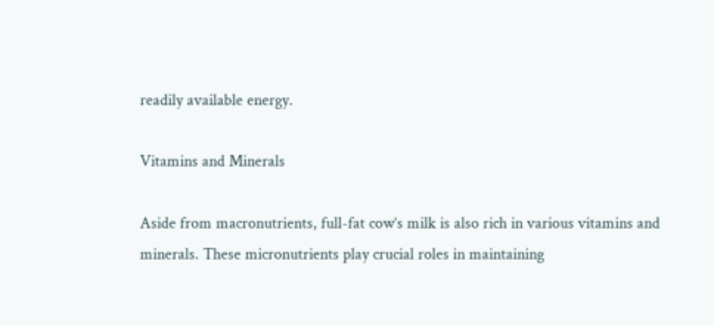readily available energy.

Vitamins and Minerals

Aside from macronutrients, full-fat cow’s milk is also rich in various vitamins and minerals. These micronutrients play crucial roles in maintaining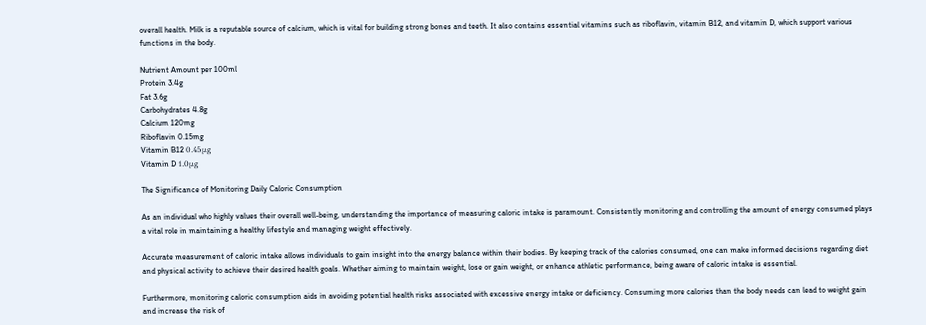overall health. Milk is a reputable source of calcium, which is vital for building strong bones and teeth. It also contains essential vitamins such as riboflavin, vitamin B12, and vitamin D, which support various functions in the body.

Nutrient Amount per 100ml
Protein 3.4g
Fat 3.6g
Carbohydrates 4.8g
Calcium 120mg
Riboflavin 0.15mg
Vitamin B12 0.45μg
Vitamin D 1.0μg

The Significance of Monitoring Daily Caloric Consumption

As an individual who highly values their overall well-being, understanding the importance of measuring caloric intake is paramount. Consistently monitoring and controlling the amount of energy consumed plays a vital role in maintaining a healthy lifestyle and managing weight effectively.

Accurate measurement of caloric intake allows individuals to gain insight into the energy balance within their bodies. By keeping track of the calories consumed, one can make informed decisions regarding diet and physical activity to achieve their desired health goals. Whether aiming to maintain weight, lose or gain weight, or enhance athletic performance, being aware of caloric intake is essential.

Furthermore, monitoring caloric consumption aids in avoiding potential health risks associated with excessive energy intake or deficiency. Consuming more calories than the body needs can lead to weight gain and increase the risk of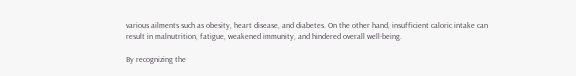various ailments such as obesity, heart disease, and diabetes. On the other hand, insufficient caloric intake can result in malnutrition, fatigue, weakened immunity, and hindered overall well-being.

By recognizing the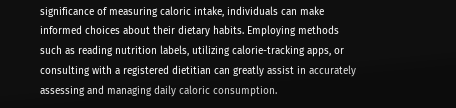significance of measuring caloric intake, individuals can make informed choices about their dietary habits. Employing methods such as reading nutrition labels, utilizing calorie-tracking apps, or consulting with a registered dietitian can greatly assist in accurately assessing and managing daily caloric consumption.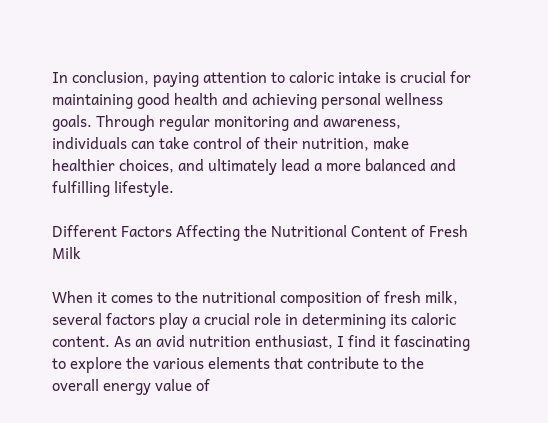In conclusion, paying attention to caloric intake is crucial for maintaining good health and achieving personal wellness goals. Through regular monitoring and awareness, individuals can take control of their nutrition, make healthier choices, and ultimately lead a more balanced and fulfilling lifestyle.

Different Factors Affecting the Nutritional Content of Fresh Milk

When it comes to the nutritional composition of fresh milk, several factors play a crucial role in determining its caloric content. As an avid nutrition enthusiast, I find it fascinating to explore the various elements that contribute to the overall energy value of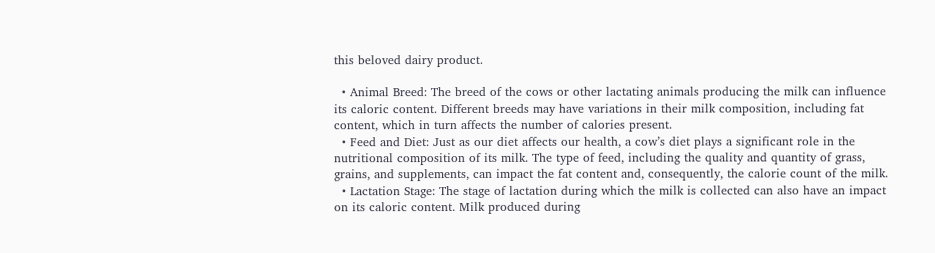this beloved dairy product.

  • Animal Breed: The breed of the cows or other lactating animals producing the milk can influence its caloric content. Different breeds may have variations in their milk composition, including fat content, which in turn affects the number of calories present.
  • Feed and Diet: Just as our diet affects our health, a cow’s diet plays a significant role in the nutritional composition of its milk. The type of feed, including the quality and quantity of grass, grains, and supplements, can impact the fat content and, consequently, the calorie count of the milk.
  • Lactation Stage: The stage of lactation during which the milk is collected can also have an impact on its caloric content. Milk produced during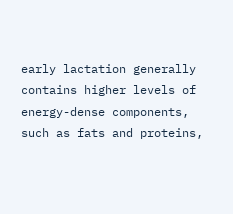early lactation generally contains higher levels of energy-dense components, such as fats and proteins,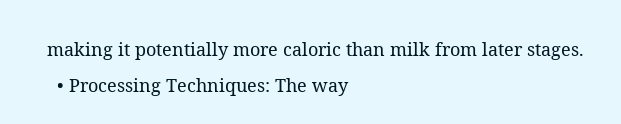making it potentially more caloric than milk from later stages.
  • Processing Techniques: The way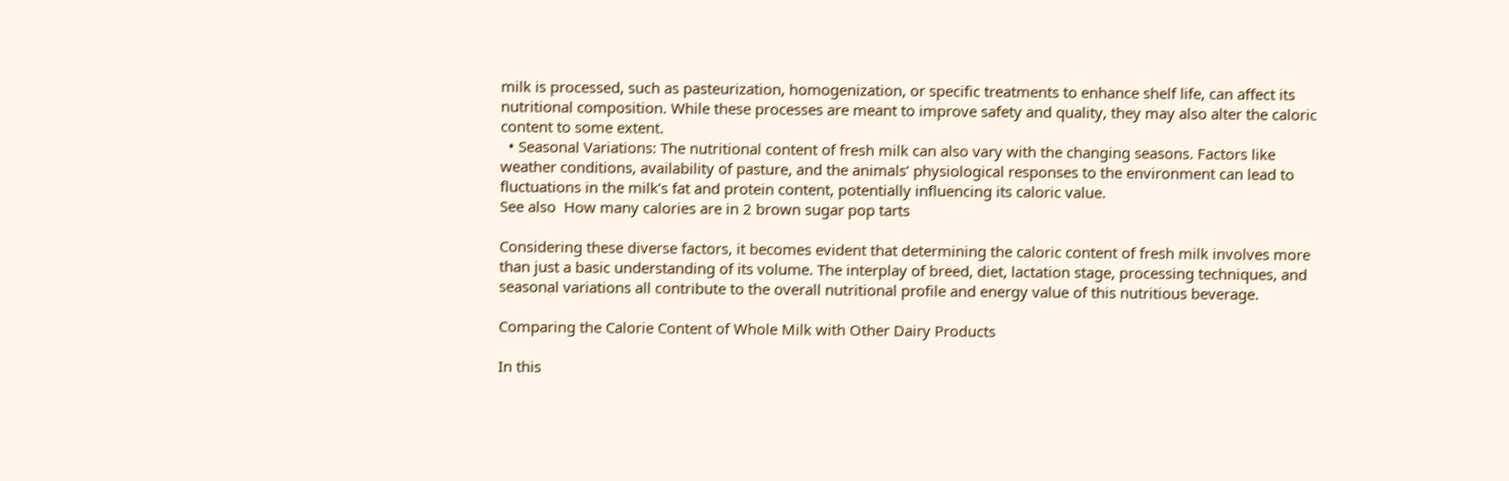milk is processed, such as pasteurization, homogenization, or specific treatments to enhance shelf life, can affect its nutritional composition. While these processes are meant to improve safety and quality, they may also alter the caloric content to some extent.
  • Seasonal Variations: The nutritional content of fresh milk can also vary with the changing seasons. Factors like weather conditions, availability of pasture, and the animals’ physiological responses to the environment can lead to fluctuations in the milk’s fat and protein content, potentially influencing its caloric value.
See also  How many calories are in 2 brown sugar pop tarts

Considering these diverse factors, it becomes evident that determining the caloric content of fresh milk involves more than just a basic understanding of its volume. The interplay of breed, diet, lactation stage, processing techniques, and seasonal variations all contribute to the overall nutritional profile and energy value of this nutritious beverage.

Comparing the Calorie Content of Whole Milk with Other Dairy Products

In this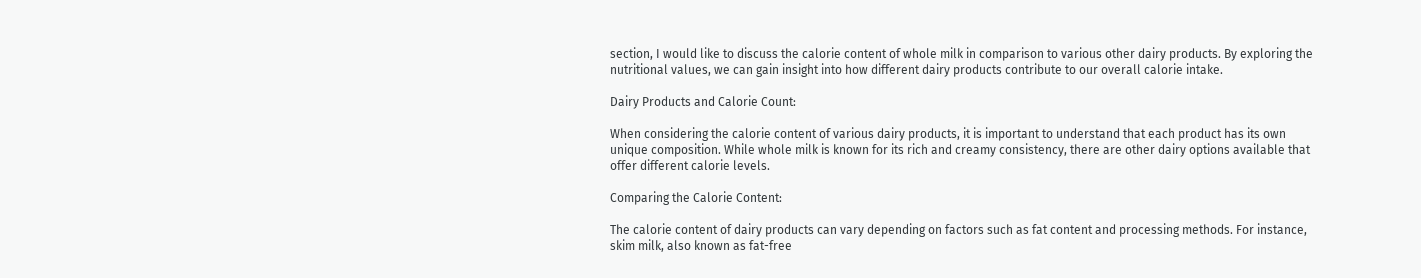section, I would like to discuss the calorie content of whole milk in comparison to various other dairy products. By exploring the nutritional values, we can gain insight into how different dairy products contribute to our overall calorie intake.

Dairy Products and Calorie Count:

When considering the calorie content of various dairy products, it is important to understand that each product has its own unique composition. While whole milk is known for its rich and creamy consistency, there are other dairy options available that offer different calorie levels.

Comparing the Calorie Content:

The calorie content of dairy products can vary depending on factors such as fat content and processing methods. For instance, skim milk, also known as fat-free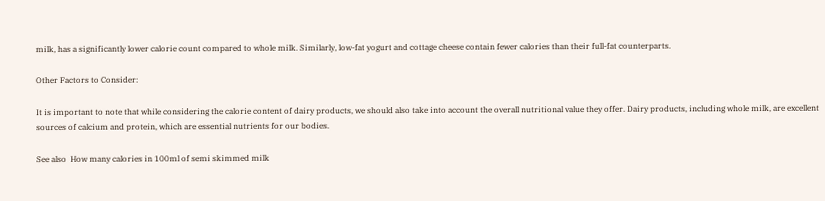milk, has a significantly lower calorie count compared to whole milk. Similarly, low-fat yogurt and cottage cheese contain fewer calories than their full-fat counterparts.

Other Factors to Consider:

It is important to note that while considering the calorie content of dairy products, we should also take into account the overall nutritional value they offer. Dairy products, including whole milk, are excellent sources of calcium and protein, which are essential nutrients for our bodies.

See also  How many calories in 100ml of semi skimmed milk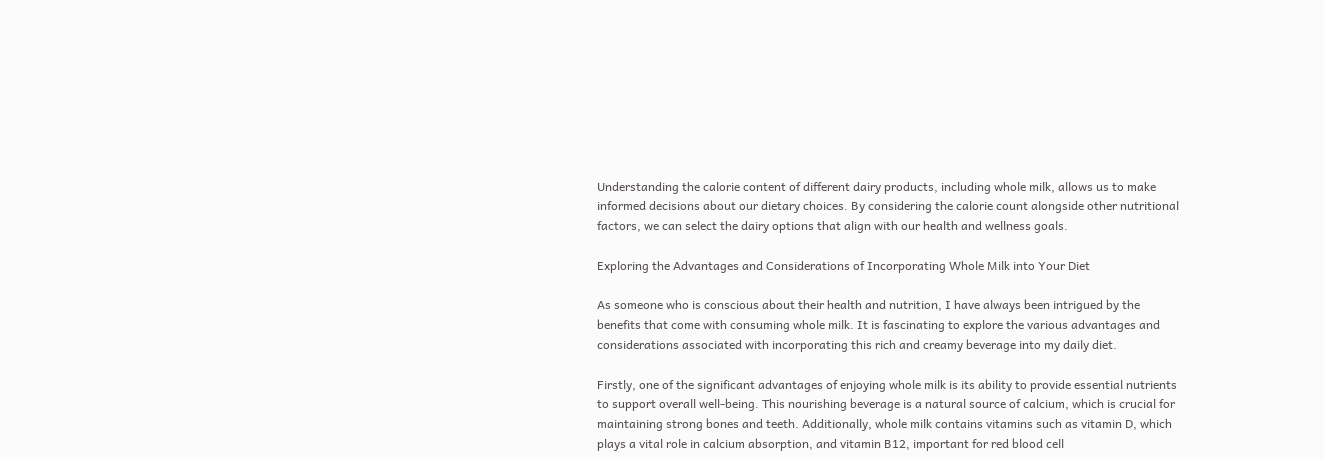Understanding the calorie content of different dairy products, including whole milk, allows us to make informed decisions about our dietary choices. By considering the calorie count alongside other nutritional factors, we can select the dairy options that align with our health and wellness goals.

Exploring the Advantages and Considerations of Incorporating Whole Milk into Your Diet

As someone who is conscious about their health and nutrition, I have always been intrigued by the benefits that come with consuming whole milk. It is fascinating to explore the various advantages and considerations associated with incorporating this rich and creamy beverage into my daily diet.

Firstly, one of the significant advantages of enjoying whole milk is its ability to provide essential nutrients to support overall well-being. This nourishing beverage is a natural source of calcium, which is crucial for maintaining strong bones and teeth. Additionally, whole milk contains vitamins such as vitamin D, which plays a vital role in calcium absorption, and vitamin B12, important for red blood cell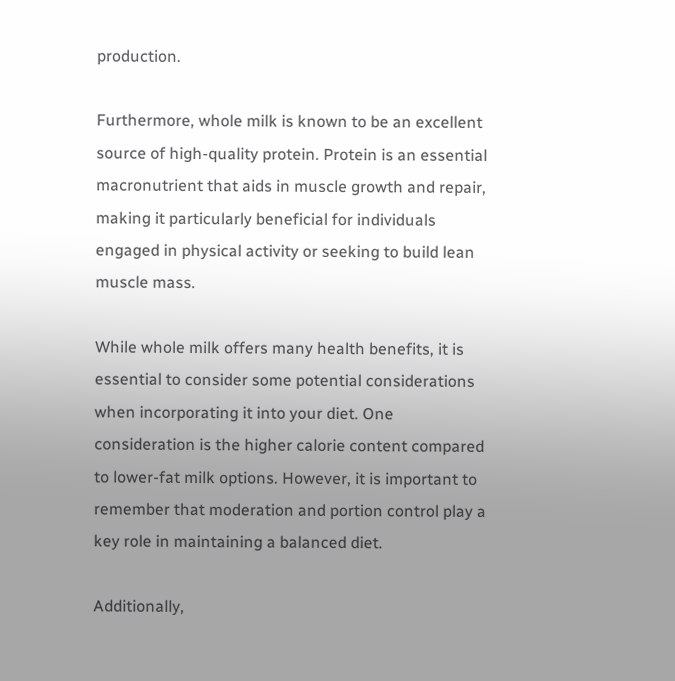production.

Furthermore, whole milk is known to be an excellent source of high-quality protein. Protein is an essential macronutrient that aids in muscle growth and repair, making it particularly beneficial for individuals engaged in physical activity or seeking to build lean muscle mass.

While whole milk offers many health benefits, it is essential to consider some potential considerations when incorporating it into your diet. One consideration is the higher calorie content compared to lower-fat milk options. However, it is important to remember that moderation and portion control play a key role in maintaining a balanced diet.

Additionally,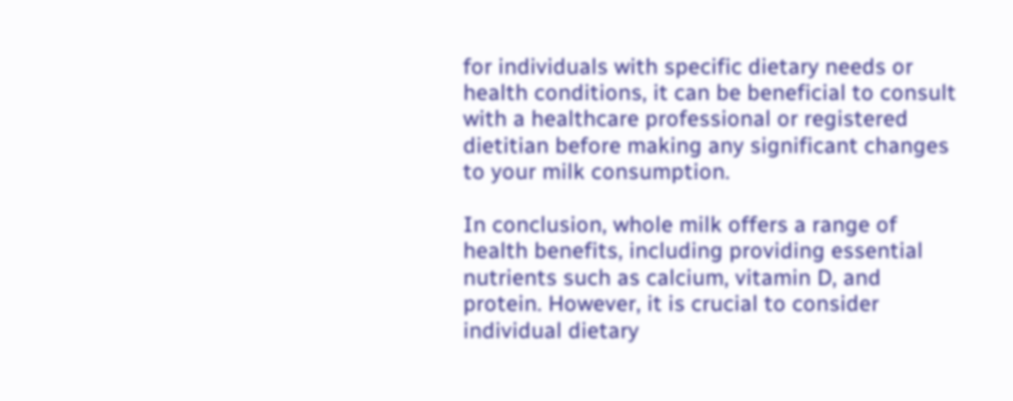for individuals with specific dietary needs or health conditions, it can be beneficial to consult with a healthcare professional or registered dietitian before making any significant changes to your milk consumption.

In conclusion, whole milk offers a range of health benefits, including providing essential nutrients such as calcium, vitamin D, and protein. However, it is crucial to consider individual dietary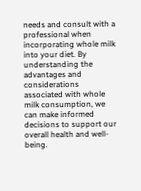needs and consult with a professional when incorporating whole milk into your diet. By understanding the advantages and considerations associated with whole milk consumption, we can make informed decisions to support our overall health and well-being.